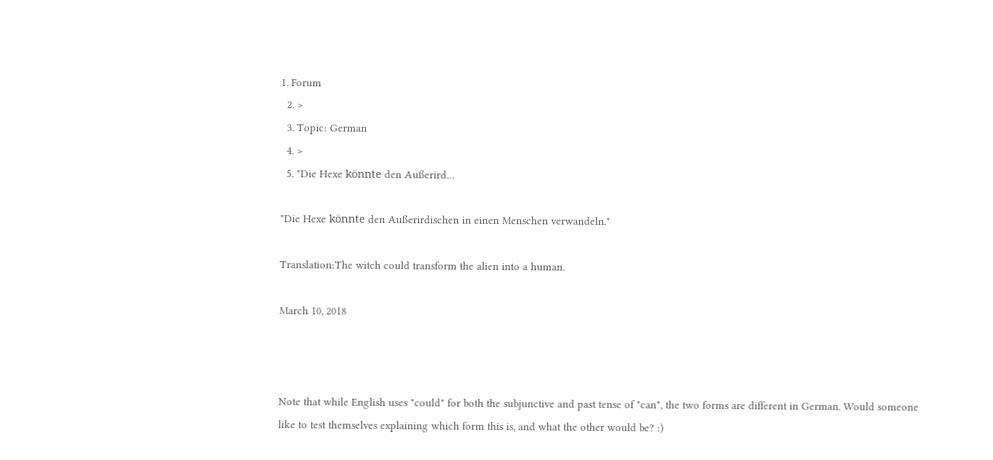1. Forum
  2. >
  3. Topic: German
  4. >
  5. "Die Hexe könnte den Außerird…

"Die Hexe könnte den Außerirdischen in einen Menschen verwandeln."

Translation:The witch could transform the alien into a human.

March 10, 2018



Note that while English uses "could" for both the subjunctive and past tense of "can", the two forms are different in German. Would someone like to test themselves explaining which form this is, and what the other would be? :)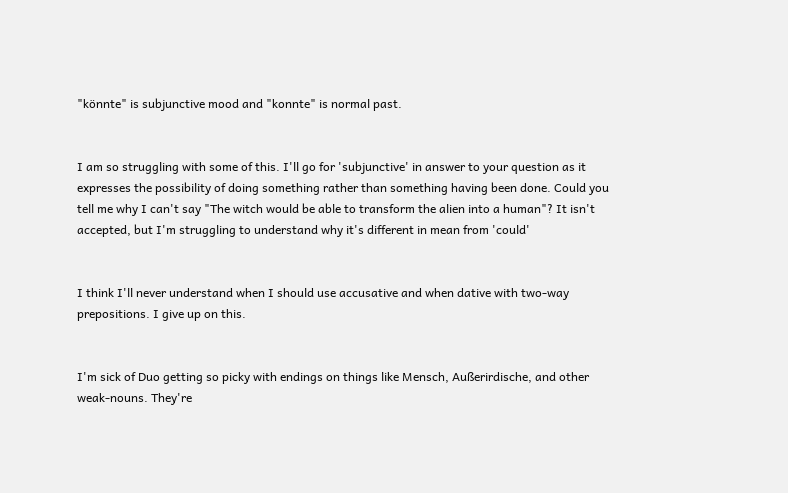"könnte" is subjunctive mood and "konnte" is normal past.


I am so struggling with some of this. I'll go for 'subjunctive' in answer to your question as it expresses the possibility of doing something rather than something having been done. Could you tell me why I can't say "The witch would be able to transform the alien into a human"? It isn't accepted, but I'm struggling to understand why it's different in mean from 'could'


I think I'll never understand when I should use accusative and when dative with two-way prepositions. I give up on this.


I'm sick of Duo getting so picky with endings on things like Mensch, Außerirdische, and other weak-nouns. They're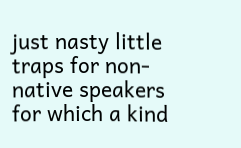just nasty little traps for non-native speakers for which a kind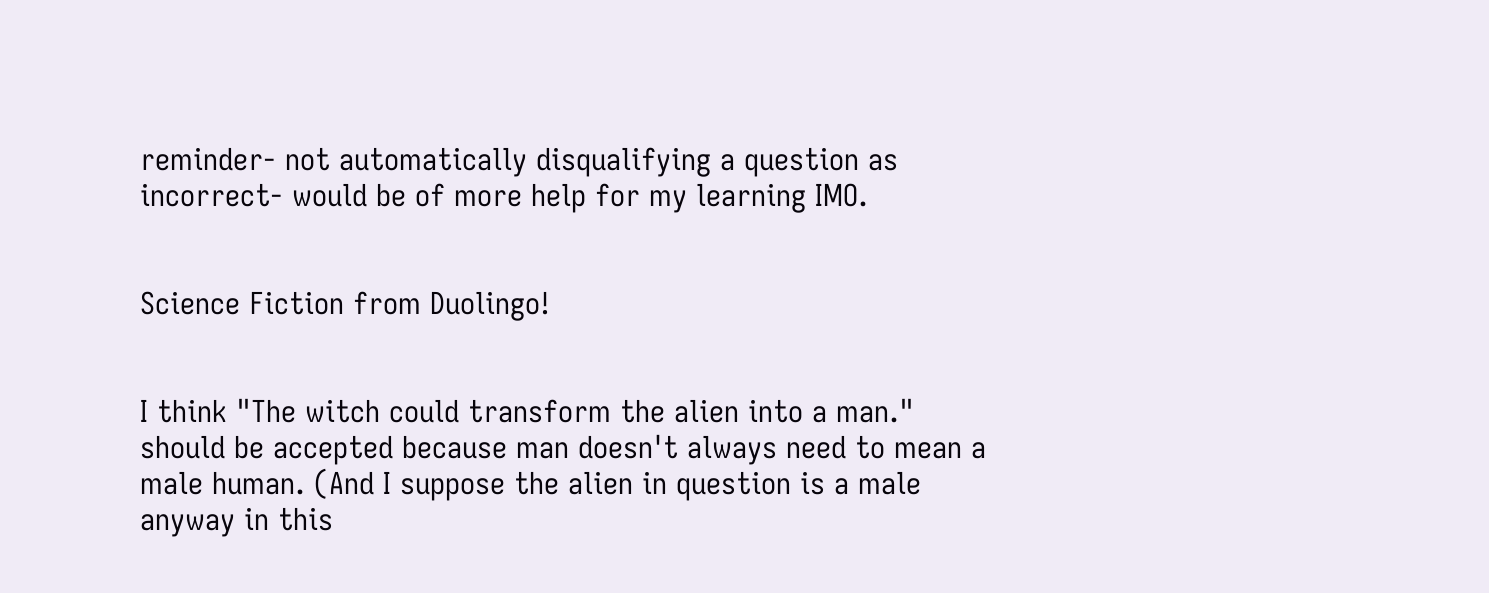reminder- not automatically disqualifying a question as incorrect- would be of more help for my learning IMO.


Science Fiction from Duolingo!


I think "The witch could transform the alien into a man." should be accepted because man doesn't always need to mean a male human. (And I suppose the alien in question is a male anyway in this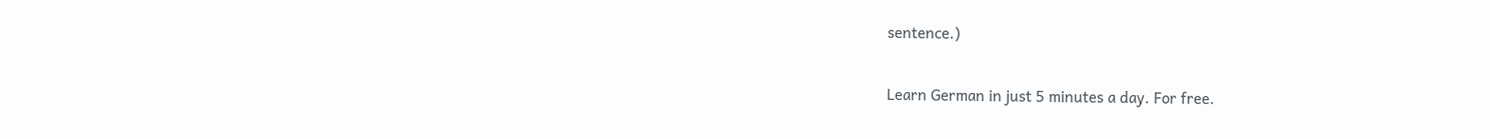sentence.)

Learn German in just 5 minutes a day. For free.